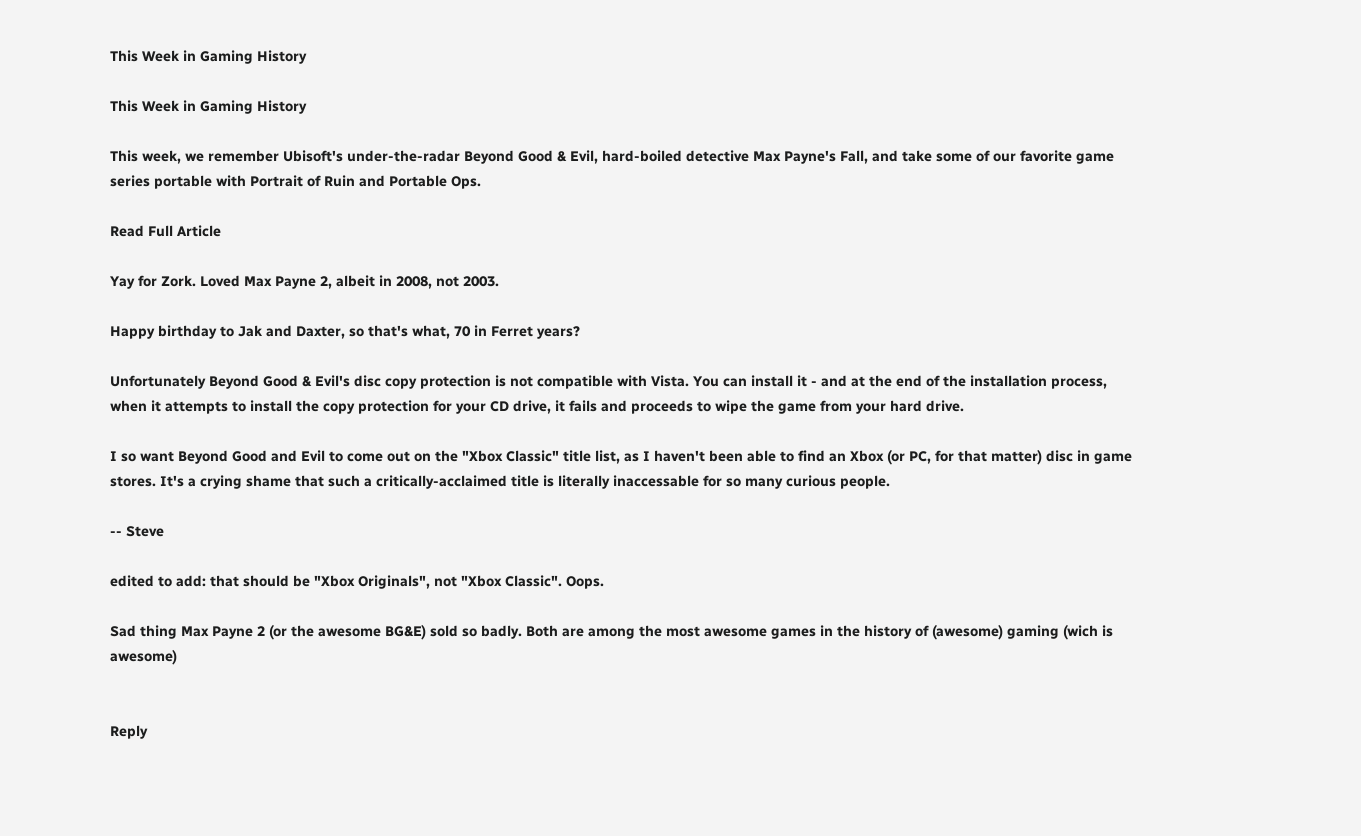This Week in Gaming History

This Week in Gaming History

This week, we remember Ubisoft's under-the-radar Beyond Good & Evil, hard-boiled detective Max Payne's Fall, and take some of our favorite game series portable with Portrait of Ruin and Portable Ops.

Read Full Article

Yay for Zork. Loved Max Payne 2, albeit in 2008, not 2003.

Happy birthday to Jak and Daxter, so that's what, 70 in Ferret years?

Unfortunately Beyond Good & Evil's disc copy protection is not compatible with Vista. You can install it - and at the end of the installation process, when it attempts to install the copy protection for your CD drive, it fails and proceeds to wipe the game from your hard drive.

I so want Beyond Good and Evil to come out on the "Xbox Classic" title list, as I haven't been able to find an Xbox (or PC, for that matter) disc in game stores. It's a crying shame that such a critically-acclaimed title is literally inaccessable for so many curious people.

-- Steve

edited to add: that should be "Xbox Originals", not "Xbox Classic". Oops.

Sad thing Max Payne 2 (or the awesome BG&E) sold so badly. Both are among the most awesome games in the history of (awesome) gaming (wich is awesome)


Reply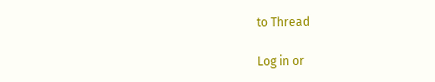to Thread

Log in or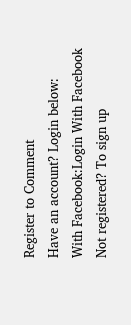Register to Comment
Have an account? Login below:
With Facebook:Login With Facebook
Not registered? To sign up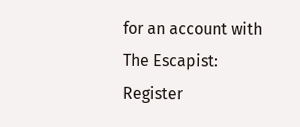for an account with The Escapist:
Register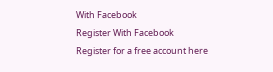With Facebook
Register With Facebook
Register for a free account here